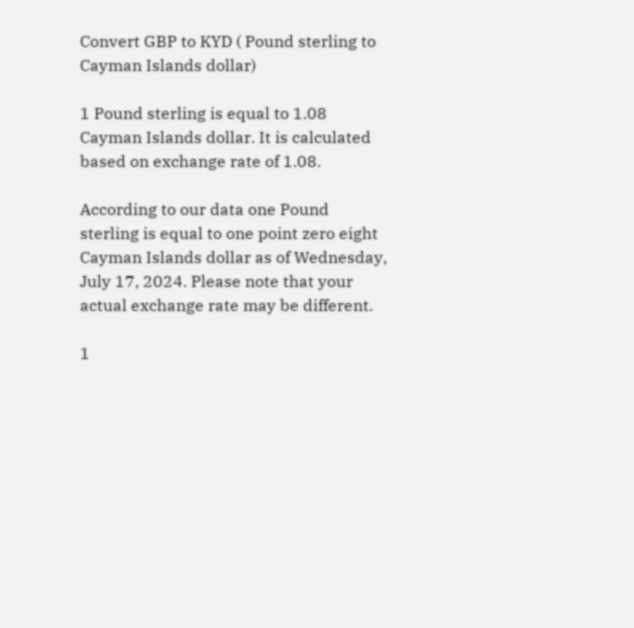Convert GBP to KYD ( Pound sterling to Cayman Islands dollar)

1 Pound sterling is equal to 1.08 Cayman Islands dollar. It is calculated based on exchange rate of 1.08.

According to our data one Pound sterling is equal to one point zero eight Cayman Islands dollar as of Wednesday, July 17, 2024. Please note that your actual exchange rate may be different.

1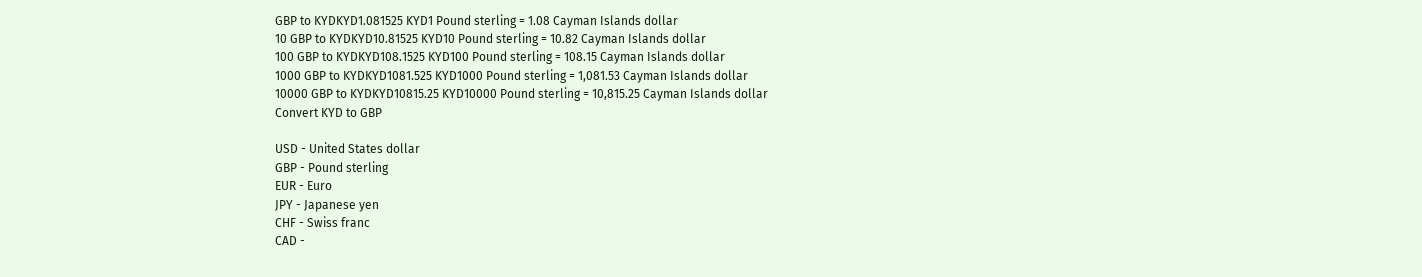GBP to KYDKYD1.081525 KYD1 Pound sterling = 1.08 Cayman Islands dollar
10 GBP to KYDKYD10.81525 KYD10 Pound sterling = 10.82 Cayman Islands dollar
100 GBP to KYDKYD108.1525 KYD100 Pound sterling = 108.15 Cayman Islands dollar
1000 GBP to KYDKYD1081.525 KYD1000 Pound sterling = 1,081.53 Cayman Islands dollar
10000 GBP to KYDKYD10815.25 KYD10000 Pound sterling = 10,815.25 Cayman Islands dollar
Convert KYD to GBP

USD - United States dollar
GBP - Pound sterling
EUR - Euro
JPY - Japanese yen
CHF - Swiss franc
CAD -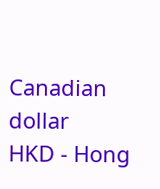Canadian dollar
HKD - Hong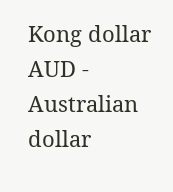Kong dollar
AUD - Australian dollar